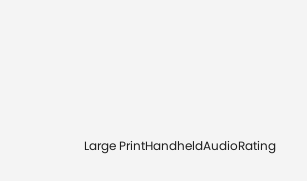Large PrintHandheldAudioRating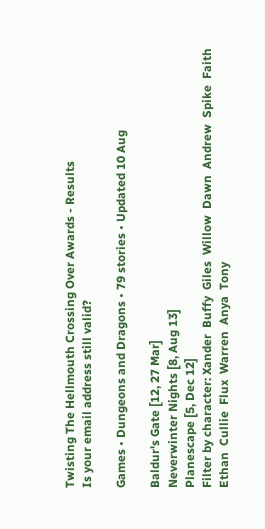Twisting The Hellmouth Crossing Over Awards - Results
Is your email address still valid?

Games • Dungeons and Dragons • 79 stories • Updated 10 Aug

Baldur's Gate [12, 27 Mar]
Neverwinter Nights [8, Aug 13]
Planescape [5, Dec 12]
Filter by character: Xander  Buffy  Giles  Willow  Dawn  Andrew  Spike  Faith  Ethan  Cullie  Flux  Warren  Anya  Tony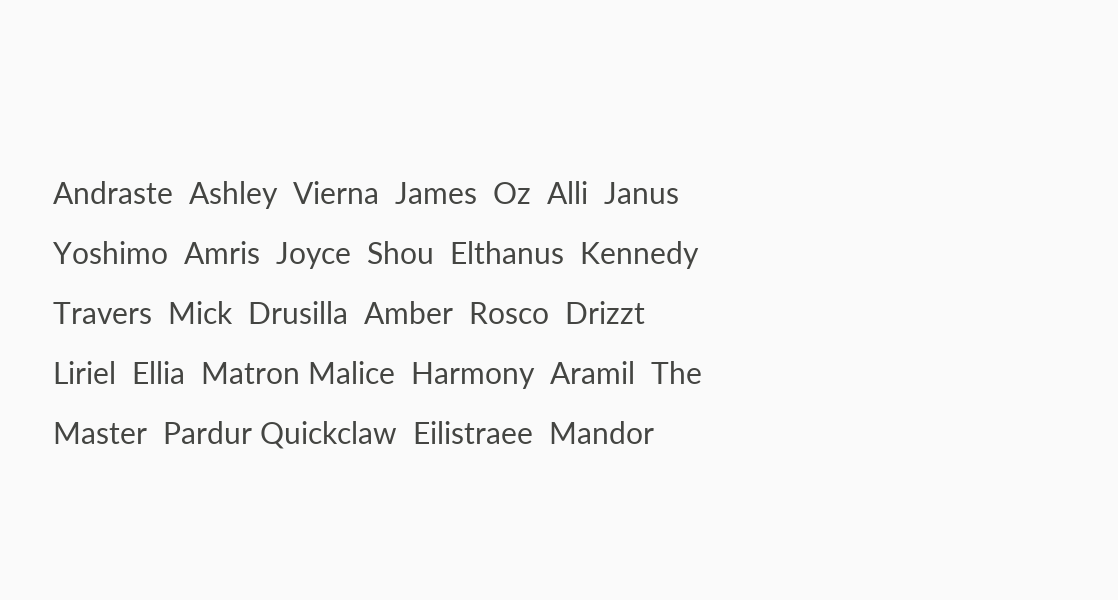Andraste  Ashley  Vierna  James  Oz  Alli  Janus  Yoshimo  Amris  Joyce  Shou  Elthanus  Kennedy  Travers  Mick  Drusilla  Amber  Rosco  Drizzt  Liriel  Ellia  Matron Malice  Harmony  Aramil  The Master  Pardur Quickclaw  Eilistraee  Mandor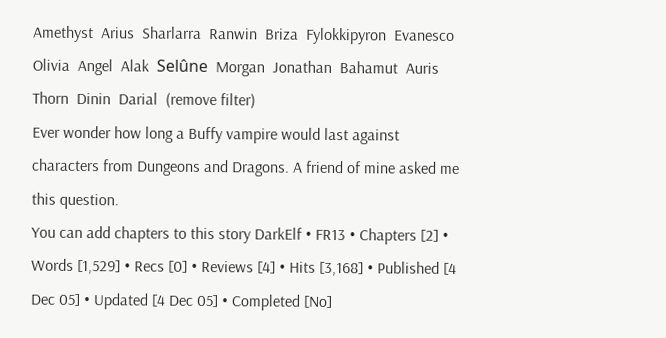Amethyst  Arius  Sharlarra  Ranwin  Briza  Fylokkipyron  Evanesco  Olivia  Angel  Alak  Selûne  Morgan  Jonathan  Bahamut  Auris  Thorn  Dinin  Darial  (remove filter)
Ever wonder how long a Buffy vampire would last against characters from Dungeons and Dragons. A friend of mine asked me this question.
You can add chapters to this story DarkElf • FR13 • Chapters [2] • Words [1,529] • Recs [0] • Reviews [4] • Hits [3,168] • Published [4 Dec 05] • Updated [4 Dec 05] • Completed [No]